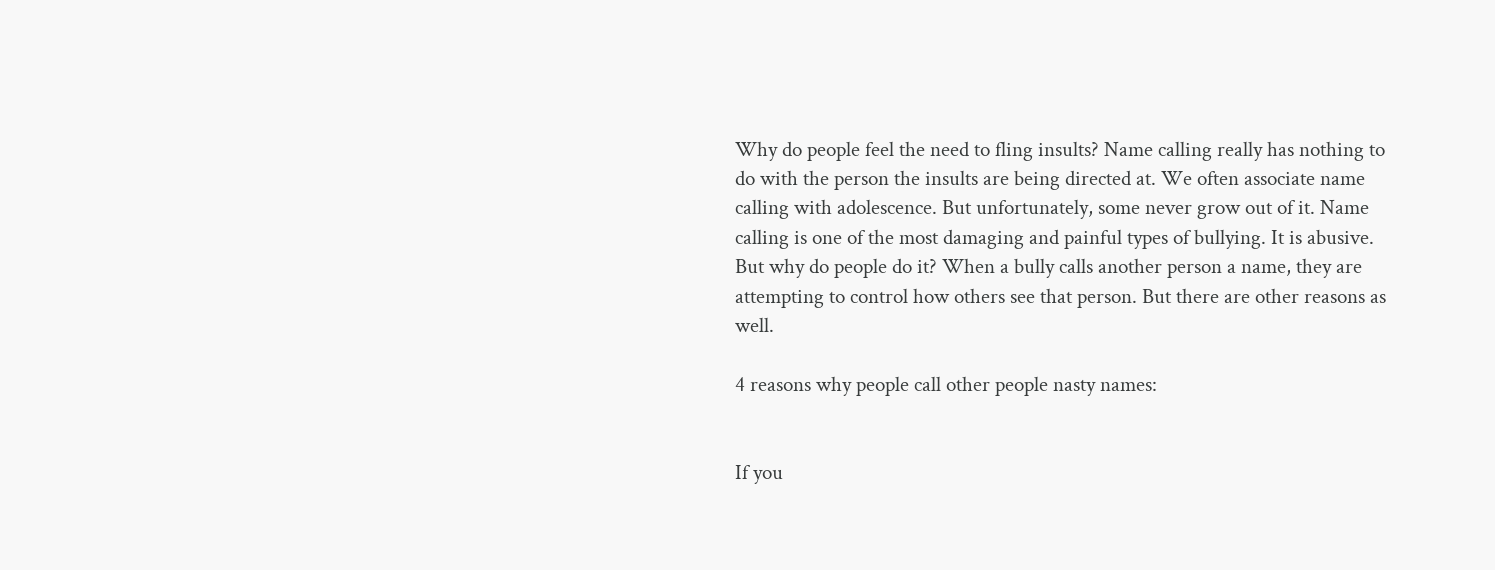Why do people feel the need to fling insults? Name calling really has nothing to do with the person the insults are being directed at. We often associate name calling with adolescence. But unfortunately, some never grow out of it. Name calling is one of the most damaging and painful types of bullying. It is abusive. But why do people do it? When a bully calls another person a name, they are attempting to control how others see that person. But there are other reasons as well.

4 reasons why people call other people nasty names:


If you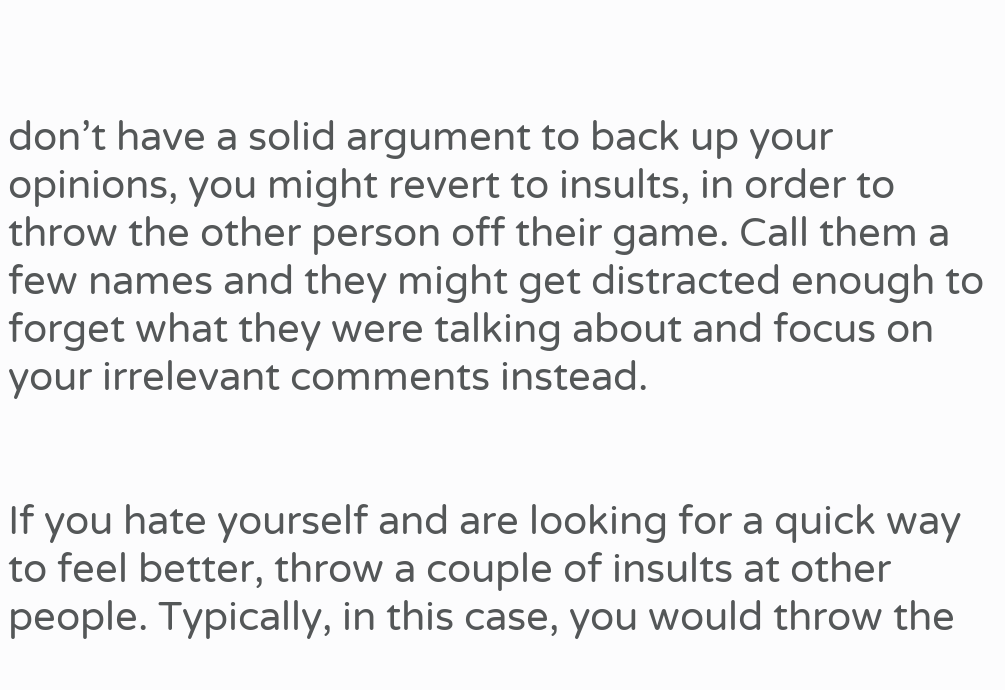don’t have a solid argument to back up your opinions, you might revert to insults, in order to throw the other person off their game. Call them a few names and they might get distracted enough to forget what they were talking about and focus on your irrelevant comments instead.


If you hate yourself and are looking for a quick way to feel better, throw a couple of insults at other people. Typically, in this case, you would throw the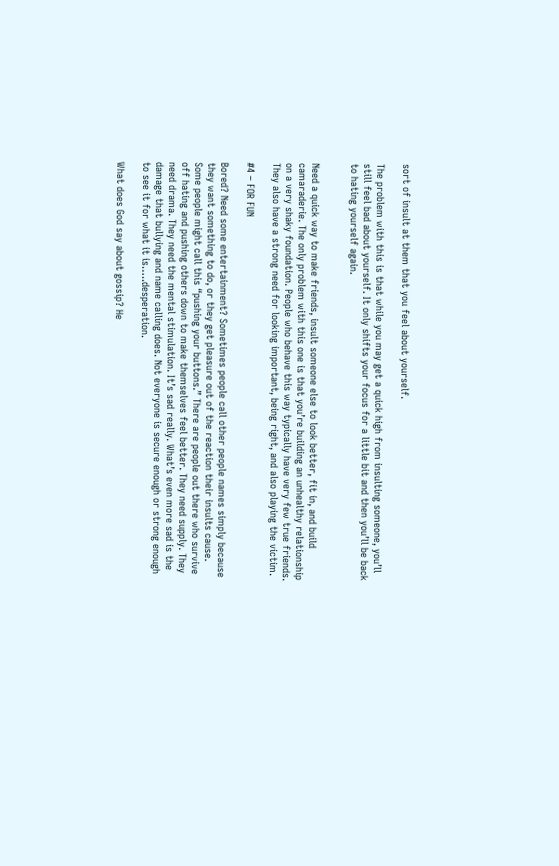sort of insult at them that you feel about yourself.

The problem with this is that while you may get a quick high from insulting someone, you’ll still feel bad about yourself. It only shifts your focus for a little bit and then you’ll be back to hating yourself again.


Need a quick way to make friends, insult someone else to look better, fit in, and build camaraderie. The only problem with this one is that you’re building an unhealthy relationship on a very shaky foundation. People who behave this way typically have very few true friends. They also have a strong need for looking important, being right, and also playing the victim.

#4 – FOR FUN

Bored? Need some entertainment? Sometimes people call other people names simply because they want something to do, or they get pleasure out of the reaction their insults cause. Some people might call this “pushing your buttons.” There are people out there who survive off hating and pushing others down to make themselves feel better. They need supply. They need drama. They need the mental stimulation. It’s sad really. What’s even more sad is the damage that bullying and name calling does. Not everyone is secure enough or strong enough to see it for what it is…..desperation.

What does God say about gossip? He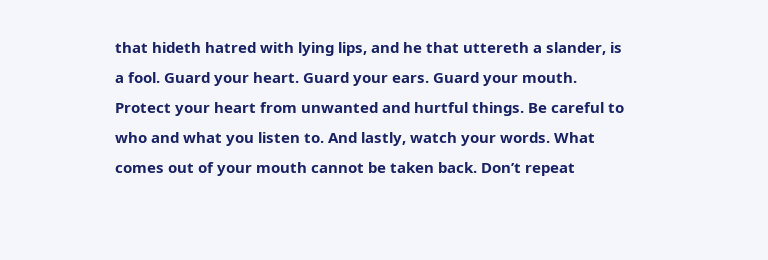that hideth hatred with lying lips, and he that uttereth a slander, is a fool. Guard your heart. Guard your ears. Guard your mouth. Protect your heart from unwanted and hurtful things. Be careful to who and what you listen to. And lastly, watch your words. What comes out of your mouth cannot be taken back. Don’t repeat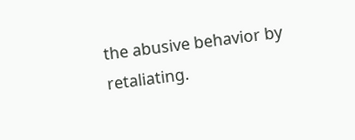the abusive behavior by retaliating.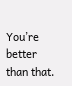You’re better than that.